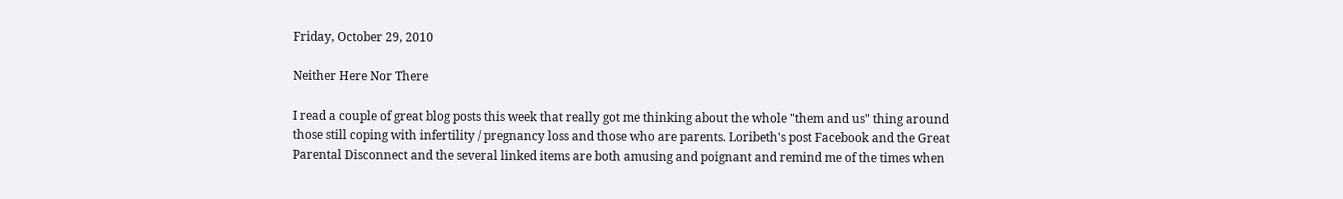Friday, October 29, 2010

Neither Here Nor There

I read a couple of great blog posts this week that really got me thinking about the whole "them and us" thing around those still coping with infertility / pregnancy loss and those who are parents. Loribeth's post Facebook and the Great Parental Disconnect and the several linked items are both amusing and poignant and remind me of the times when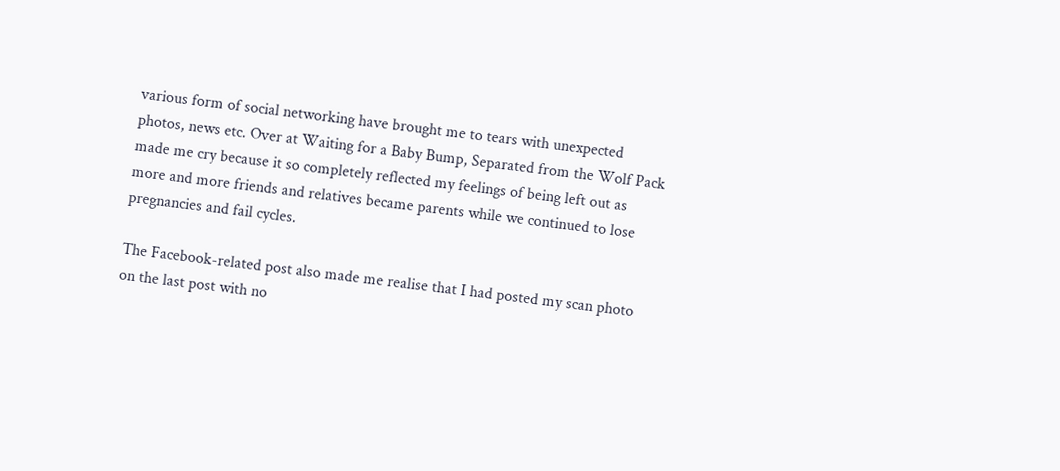various form of social networking have brought me to tears with unexpected photos, news etc. Over at Waiting for a Baby Bump, Separated from the Wolf Pack made me cry because it so completely reflected my feelings of being left out as more and more friends and relatives became parents while we continued to lose pregnancies and fail cycles.

The Facebook-related post also made me realise that I had posted my scan photo on the last post with no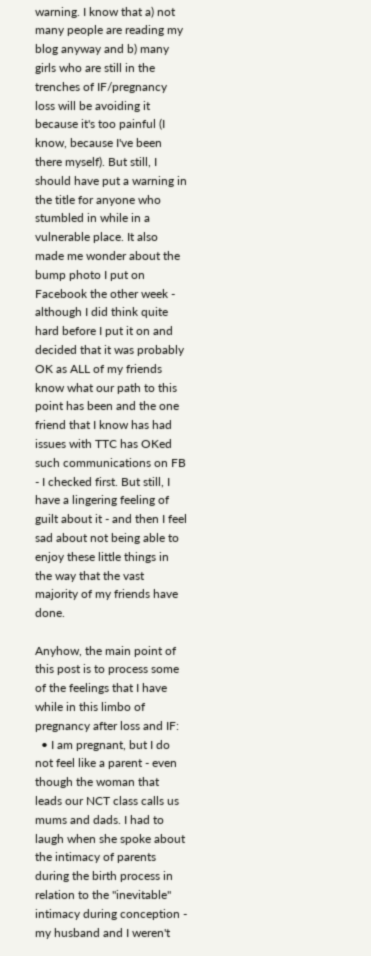warning. I know that a) not many people are reading my blog anyway and b) many girls who are still in the trenches of IF/pregnancy loss will be avoiding it because it's too painful (I know, because I've been there myself). But still, I should have put a warning in the title for anyone who stumbled in while in a vulnerable place. It also made me wonder about the bump photo I put on Facebook the other week - although I did think quite hard before I put it on and decided that it was probably OK as ALL of my friends know what our path to this point has been and the one friend that I know has had issues with TTC has OKed such communications on FB - I checked first. But still, I have a lingering feeling of guilt about it - and then I feel sad about not being able to enjoy these little things in the way that the vast majority of my friends have done.

Anyhow, the main point of this post is to process some of the feelings that I have while in this limbo of pregnancy after loss and IF:
  • I am pregnant, but I do not feel like a parent - even though the woman that leads our NCT class calls us mums and dads. I had to laugh when she spoke about the intimacy of parents during the birth process in relation to the "inevitable" intimacy during conception - my husband and I weren't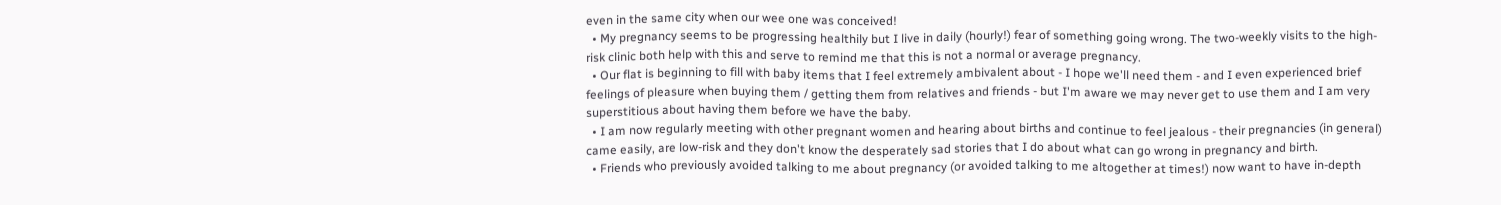even in the same city when our wee one was conceived!
  • My pregnancy seems to be progressing healthily but I live in daily (hourly!) fear of something going wrong. The two-weekly visits to the high-risk clinic both help with this and serve to remind me that this is not a normal or average pregnancy.
  • Our flat is beginning to fill with baby items that I feel extremely ambivalent about - I hope we'll need them - and I even experienced brief feelings of pleasure when buying them / getting them from relatives and friends - but I'm aware we may never get to use them and I am very superstitious about having them before we have the baby.
  • I am now regularly meeting with other pregnant women and hearing about births and continue to feel jealous - their pregnancies (in general) came easily, are low-risk and they don't know the desperately sad stories that I do about what can go wrong in pregnancy and birth.
  • Friends who previously avoided talking to me about pregnancy (or avoided talking to me altogether at times!) now want to have in-depth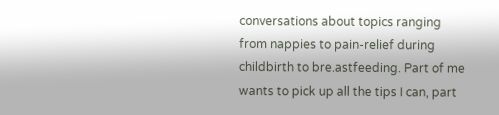conversations about topics ranging from nappies to pain-relief during childbirth to bre.astfeeding. Part of me wants to pick up all the tips I can, part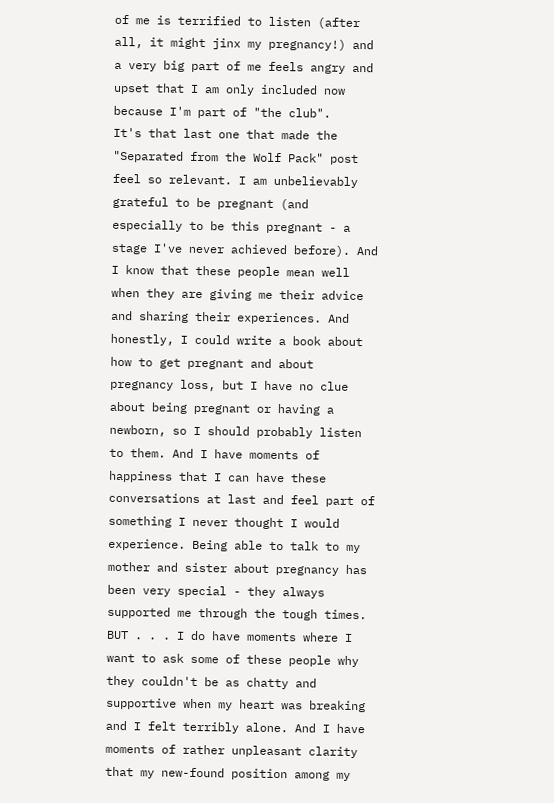of me is terrified to listen (after all, it might jinx my pregnancy!) and a very big part of me feels angry and upset that I am only included now because I'm part of "the club".
It's that last one that made the "Separated from the Wolf Pack" post feel so relevant. I am unbelievably grateful to be pregnant (and especially to be this pregnant - a stage I've never achieved before). And I know that these people mean well when they are giving me their advice and sharing their experiences. And honestly, I could write a book about how to get pregnant and about pregnancy loss, but I have no clue about being pregnant or having a newborn, so I should probably listen to them. And I have moments of happiness that I can have these conversations at last and feel part of something I never thought I would experience. Being able to talk to my mother and sister about pregnancy has been very special - they always supported me through the tough times. BUT . . . I do have moments where I want to ask some of these people why they couldn't be as chatty and supportive when my heart was breaking and I felt terribly alone. And I have moments of rather unpleasant clarity that my new-found position among my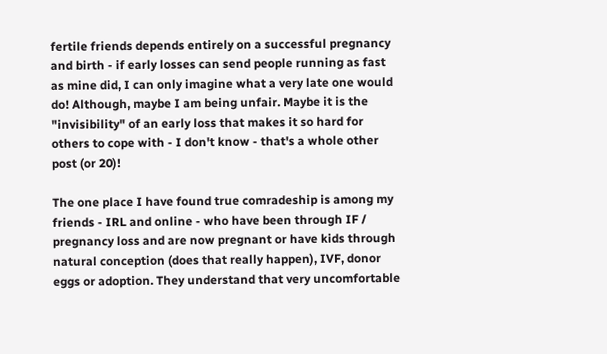fertile friends depends entirely on a successful pregnancy and birth - if early losses can send people running as fast as mine did, I can only imagine what a very late one would do! Although, maybe I am being unfair. Maybe it is the "invisibility" of an early loss that makes it so hard for others to cope with - I don't know - that's a whole other post (or 20)!

The one place I have found true comradeship is among my friends - IRL and online - who have been through IF / pregnancy loss and are now pregnant or have kids through natural conception (does that really happen), IVF, donor eggs or adoption. They understand that very uncomfortable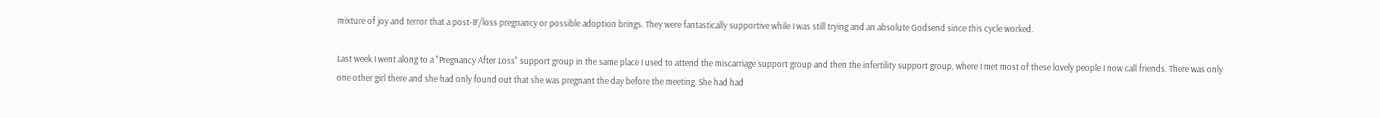mixture of joy and terror that a post-IF/loss pregnancy or possible adoption brings. They were fantastically supportive while I was still trying and an absolute Godsend since this cycle worked.

Last week I went along to a "Pregnancy After Loss" support group in the same place I used to attend the miscarriage support group and then the infertility support group, where I met most of these lovely people I now call friends. There was only one other girl there and she had only found out that she was pregnant the day before the meeting. She had had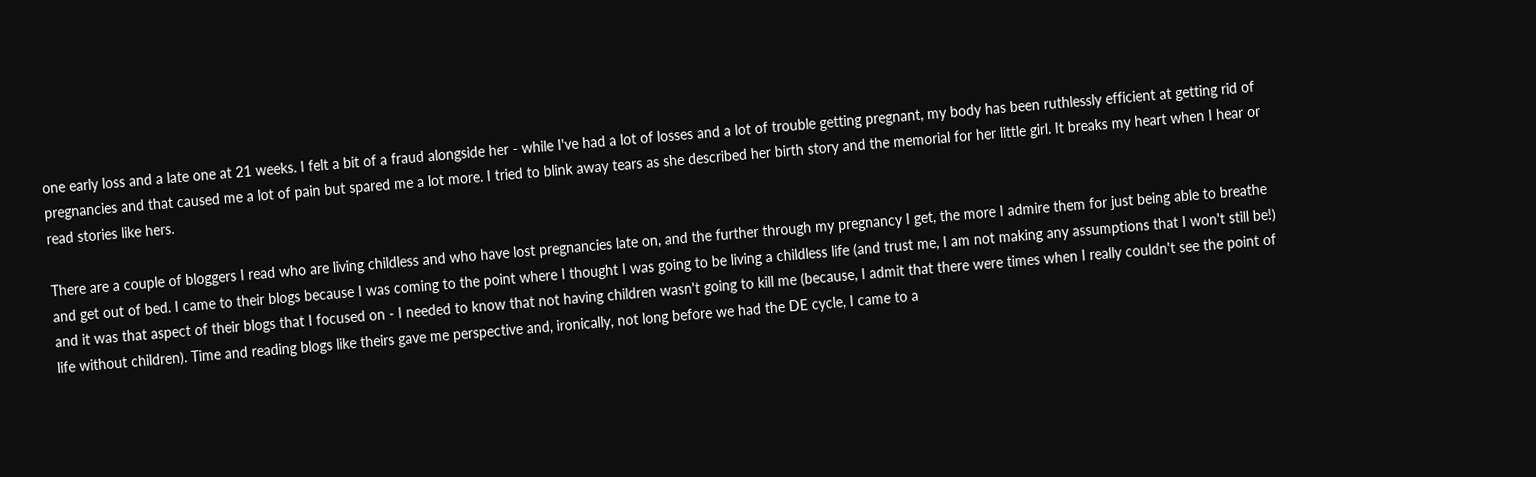one early loss and a late one at 21 weeks. I felt a bit of a fraud alongside her - while I've had a lot of losses and a lot of trouble getting pregnant, my body has been ruthlessly efficient at getting rid of pregnancies and that caused me a lot of pain but spared me a lot more. I tried to blink away tears as she described her birth story and the memorial for her little girl. It breaks my heart when I hear or read stories like hers.

There are a couple of bloggers I read who are living childless and who have lost pregnancies late on, and the further through my pregnancy I get, the more I admire them for just being able to breathe and get out of bed. I came to their blogs because I was coming to the point where I thought I was going to be living a childless life (and trust me, I am not making any assumptions that I won't still be!) and it was that aspect of their blogs that I focused on - I needed to know that not having children wasn't going to kill me (because, I admit that there were times when I really couldn't see the point of life without children). Time and reading blogs like theirs gave me perspective and, ironically, not long before we had the DE cycle, I came to a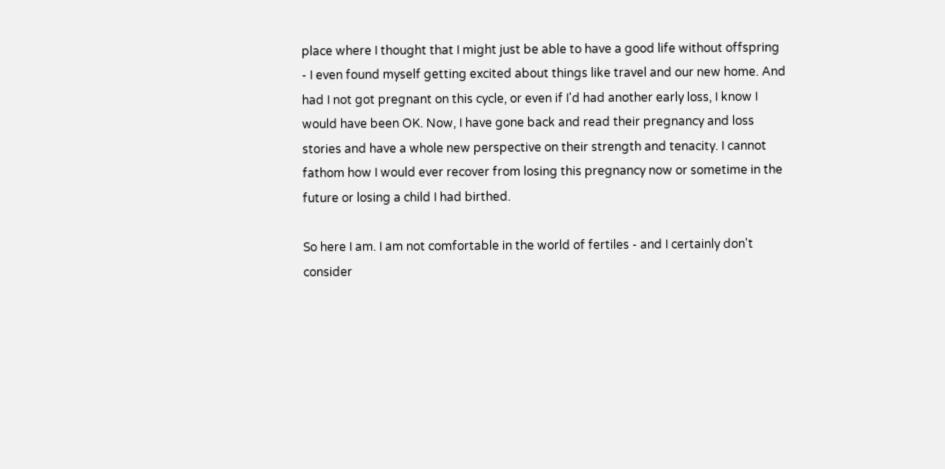place where I thought that I might just be able to have a good life without offspring - I even found myself getting excited about things like travel and our new home. And had I not got pregnant on this cycle, or even if I'd had another early loss, I know I would have been OK. Now, I have gone back and read their pregnancy and loss stories and have a whole new perspective on their strength and tenacity. I cannot fathom how I would ever recover from losing this pregnancy now or sometime in the future or losing a child I had birthed.

So here I am. I am not comfortable in the world of fertiles - and I certainly don't consider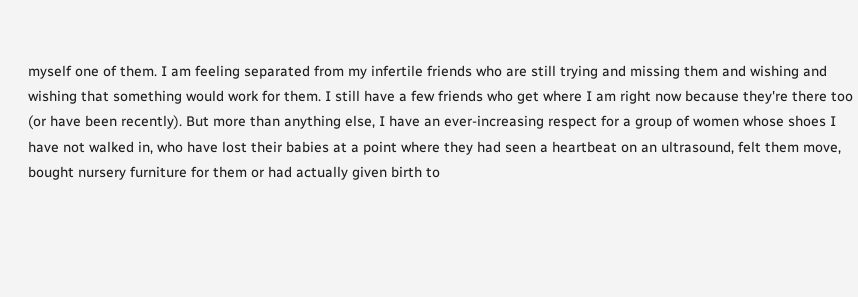myself one of them. I am feeling separated from my infertile friends who are still trying and missing them and wishing and wishing that something would work for them. I still have a few friends who get where I am right now because they're there too (or have been recently). But more than anything else, I have an ever-increasing respect for a group of women whose shoes I have not walked in, who have lost their babies at a point where they had seen a heartbeat on an ultrasound, felt them move, bought nursery furniture for them or had actually given birth to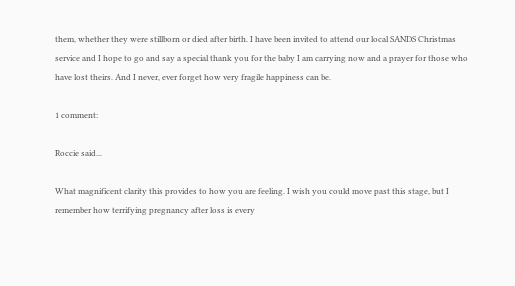them, whether they were stillborn or died after birth. I have been invited to attend our local SANDS Christmas service and I hope to go and say a special thank you for the baby I am carrying now and a prayer for those who have lost theirs. And I never, ever forget how very fragile happiness can be.

1 comment:

Roccie said...

What magnificent clarity this provides to how you are feeling. I wish you could move past this stage, but I remember how terrifying pregnancy after loss is every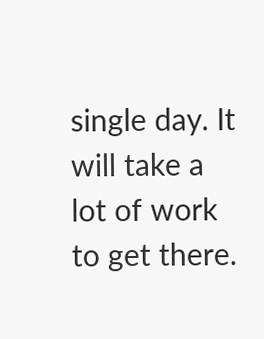single day. It will take a lot of work to get there.